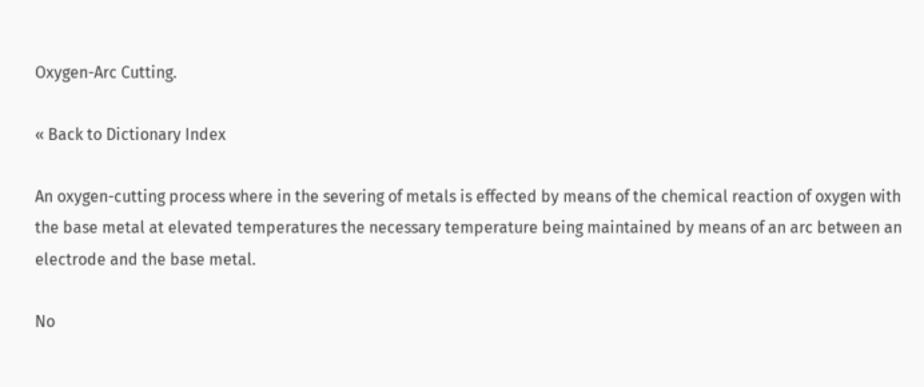Oxygen-Arc Cutting.

« Back to Dictionary Index

An oxygen-cutting process where in the severing of metals is effected by means of the chemical reaction of oxygen with the base metal at elevated temperatures the necessary temperature being maintained by means of an arc between an electrode and the base metal.

No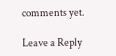comments yet.

Leave a Reply